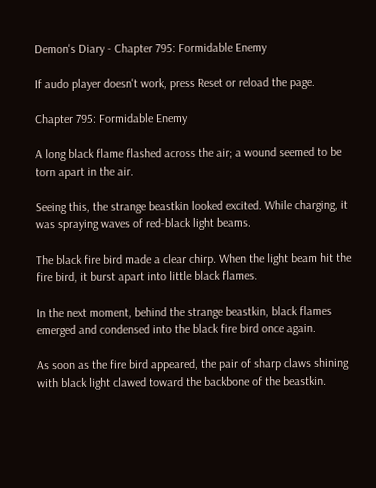Demon's Diary - Chapter 795: Formidable Enemy

If audo player doesn't work, press Reset or reload the page.

Chapter 795: Formidable Enemy

A long black flame flashed across the air; a wound seemed to be torn apart in the air.

Seeing this, the strange beastkin looked excited. While charging, it was spraying waves of red-black light beams.

The black fire bird made a clear chirp. When the light beam hit the fire bird, it burst apart into little black flames.

In the next moment, behind the strange beastkin, black flames emerged and condensed into the black fire bird once again.

As soon as the fire bird appeared, the pair of sharp claws shining with black light clawed toward the backbone of the beastkin.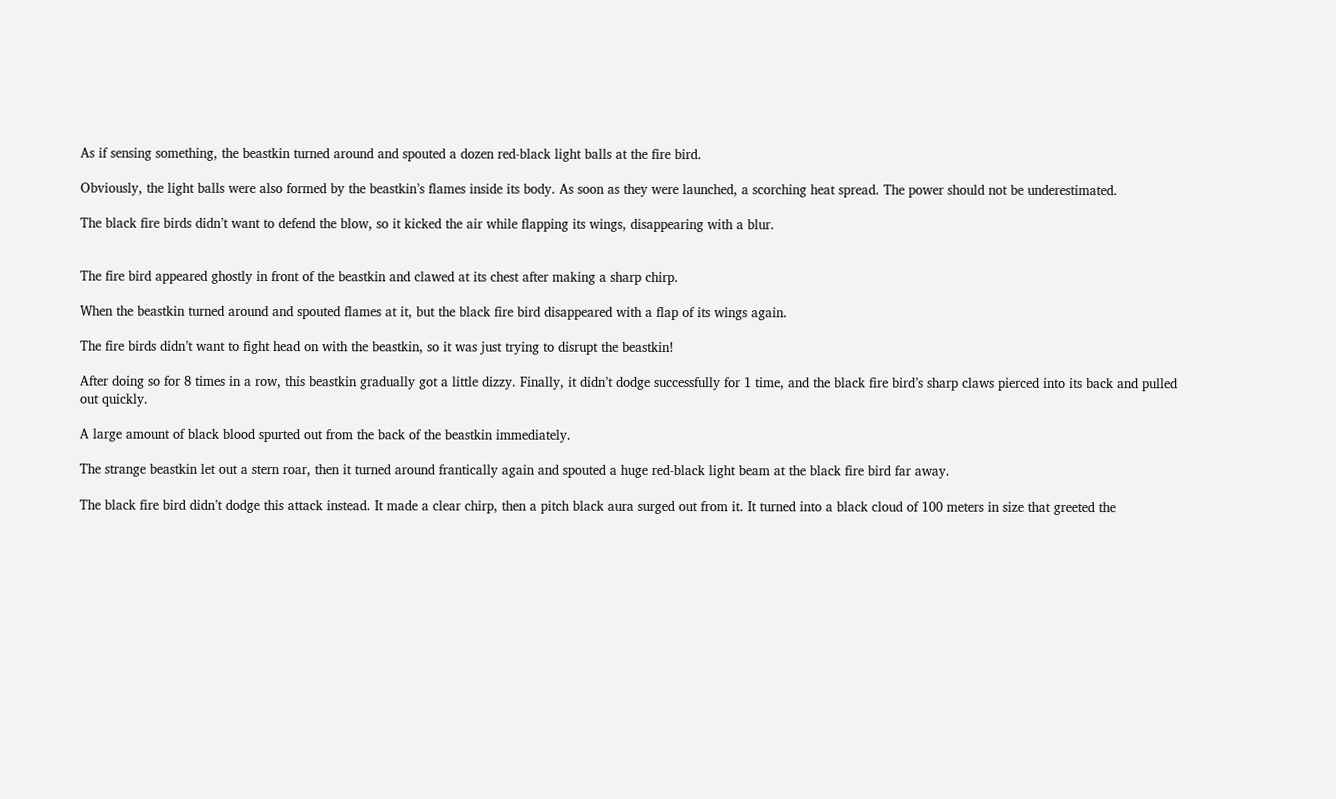As if sensing something, the beastkin turned around and spouted a dozen red-black light balls at the fire bird.

Obviously, the light balls were also formed by the beastkin’s flames inside its body. As soon as they were launched, a scorching heat spread. The power should not be underestimated.

The black fire birds didn’t want to defend the blow, so it kicked the air while flapping its wings, disappearing with a blur.


The fire bird appeared ghostly in front of the beastkin and clawed at its chest after making a sharp chirp.

When the beastkin turned around and spouted flames at it, but the black fire bird disappeared with a flap of its wings again.

The fire birds didn’t want to fight head on with the beastkin, so it was just trying to disrupt the beastkin!

After doing so for 8 times in a row, this beastkin gradually got a little dizzy. Finally, it didn’t dodge successfully for 1 time, and the black fire bird’s sharp claws pierced into its back and pulled out quickly.

A large amount of black blood spurted out from the back of the beastkin immediately.

The strange beastkin let out a stern roar, then it turned around frantically again and spouted a huge red-black light beam at the black fire bird far away.

The black fire bird didn’t dodge this attack instead. It made a clear chirp, then a pitch black aura surged out from it. It turned into a black cloud of 100 meters in size that greeted the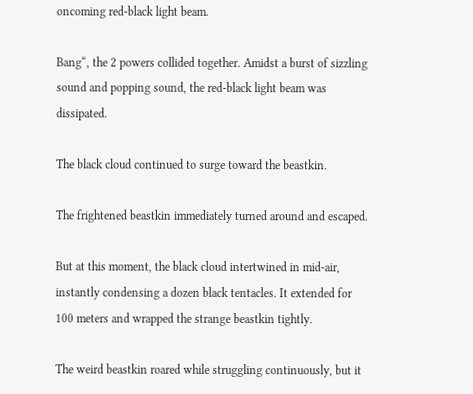oncoming red-black light beam.

Bang“, the 2 powers collided together. Amidst a burst of sizzling sound and popping sound, the red-black light beam was dissipated.

The black cloud continued to surge toward the beastkin.

The frightened beastkin immediately turned around and escaped.

But at this moment, the black cloud intertwined in mid-air, instantly condensing a dozen black tentacles. It extended for 100 meters and wrapped the strange beastkin tightly.

The weird beastkin roared while struggling continuously, but it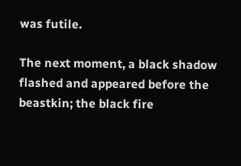was futile.

The next moment, a black shadow flashed and appeared before the beastkin; the black fire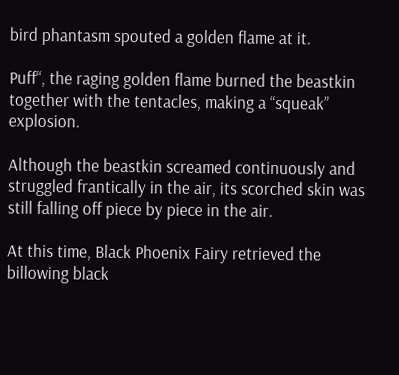bird phantasm spouted a golden flame at it.

Puff“, the raging golden flame burned the beastkin together with the tentacles, making a “squeak” explosion.

Although the beastkin screamed continuously and struggled frantically in the air, its scorched skin was still falling off piece by piece in the air.

At this time, Black Phoenix Fairy retrieved the billowing black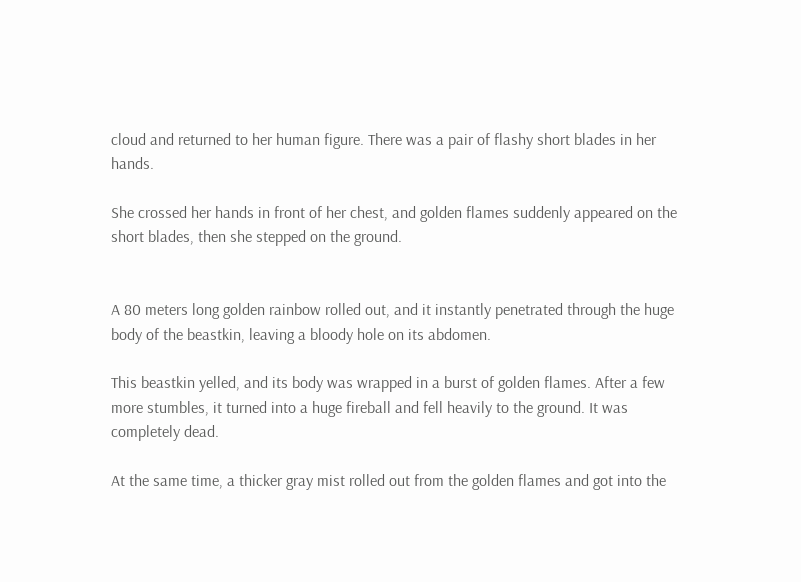cloud and returned to her human figure. There was a pair of flashy short blades in her hands.

She crossed her hands in front of her chest, and golden flames suddenly appeared on the short blades, then she stepped on the ground.


A 80 meters long golden rainbow rolled out, and it instantly penetrated through the huge body of the beastkin, leaving a bloody hole on its abdomen.

This beastkin yelled, and its body was wrapped in a burst of golden flames. After a few more stumbles, it turned into a huge fireball and fell heavily to the ground. It was completely dead.

At the same time, a thicker gray mist rolled out from the golden flames and got into the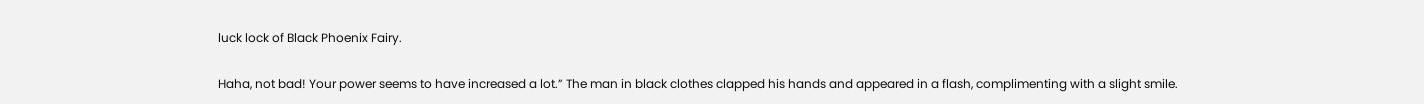luck lock of Black Phoenix Fairy.

Haha, not bad! Your power seems to have increased a lot.” The man in black clothes clapped his hands and appeared in a flash, complimenting with a slight smile.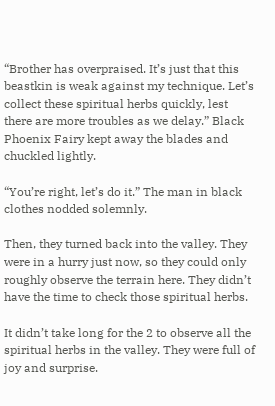“Brother has overpraised. It’s just that this beastkin is weak against my technique. Let’s collect these spiritual herbs quickly, lest there are more troubles as we delay.” Black Phoenix Fairy kept away the blades and chuckled lightly.

“You’re right, let’s do it.” The man in black clothes nodded solemnly.

Then, they turned back into the valley. They were in a hurry just now, so they could only roughly observe the terrain here. They didn’t have the time to check those spiritual herbs.

It didn’t take long for the 2 to observe all the spiritual herbs in the valley. They were full of joy and surprise.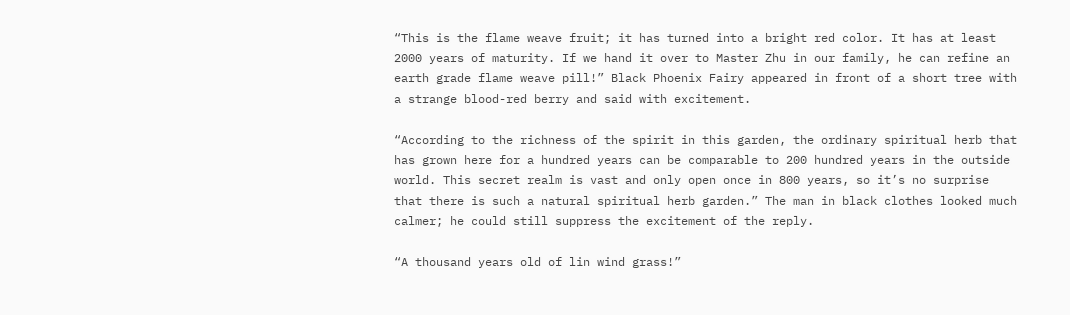“This is the flame weave fruit; it has turned into a bright red color. It has at least 2000 years of maturity. If we hand it over to Master Zhu in our family, he can refine an earth grade flame weave pill!” Black Phoenix Fairy appeared in front of a short tree with a strange blood-red berry and said with excitement.

“According to the richness of the spirit in this garden, the ordinary spiritual herb that has grown here for a hundred years can be comparable to 200 hundred years in the outside world. This secret realm is vast and only open once in 800 years, so it’s no surprise that there is such a natural spiritual herb garden.” The man in black clothes looked much calmer; he could still suppress the excitement of the reply.

“A thousand years old of lin wind grass!”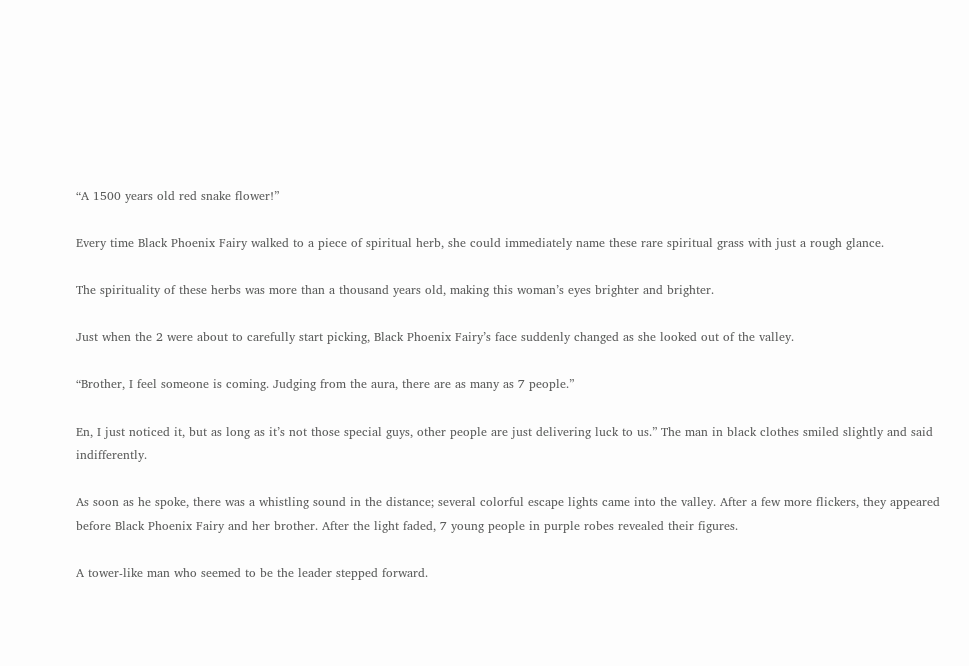“A 1500 years old red snake flower!”

Every time Black Phoenix Fairy walked to a piece of spiritual herb, she could immediately name these rare spiritual grass with just a rough glance.

The spirituality of these herbs was more than a thousand years old, making this woman’s eyes brighter and brighter.

Just when the 2 were about to carefully start picking, Black Phoenix Fairy’s face suddenly changed as she looked out of the valley.

“Brother, I feel someone is coming. Judging from the aura, there are as many as 7 people.”

En, I just noticed it, but as long as it’s not those special guys, other people are just delivering luck to us.” The man in black clothes smiled slightly and said indifferently.

As soon as he spoke, there was a whistling sound in the distance; several colorful escape lights came into the valley. After a few more flickers, they appeared before Black Phoenix Fairy and her brother. After the light faded, 7 young people in purple robes revealed their figures.

A tower-like man who seemed to be the leader stepped forward.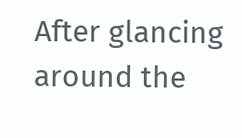After glancing around the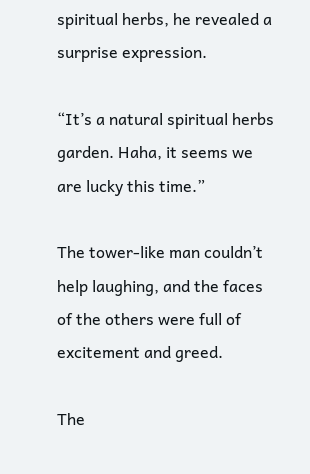spiritual herbs, he revealed a surprise expression.

“It’s a natural spiritual herbs garden. Haha, it seems we are lucky this time.”

The tower-like man couldn’t help laughing, and the faces of the others were full of excitement and greed.

The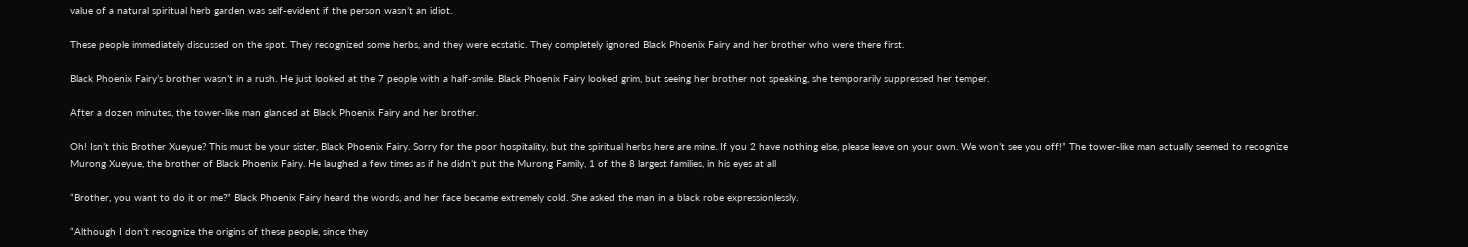value of a natural spiritual herb garden was self-evident if the person wasn’t an idiot.

These people immediately discussed on the spot. They recognized some herbs, and they were ecstatic. They completely ignored Black Phoenix Fairy and her brother who were there first.

Black Phoenix Fairy’s brother wasn’t in a rush. He just looked at the 7 people with a half-smile. Black Phoenix Fairy looked grim, but seeing her brother not speaking, she temporarily suppressed her temper.

After a dozen minutes, the tower-like man glanced at Black Phoenix Fairy and her brother.

Oh! Isn’t this Brother Xueyue? This must be your sister, Black Phoenix Fairy. Sorry for the poor hospitality, but the spiritual herbs here are mine. If you 2 have nothing else, please leave on your own. We won’t see you off!” The tower-like man actually seemed to recognize Murong Xueyue, the brother of Black Phoenix Fairy. He laughed a few times as if he didn’t put the Murong Family, 1 of the 8 largest families, in his eyes at all

“Brother, you want to do it or me?” Black Phoenix Fairy heard the words, and her face became extremely cold. She asked the man in a black robe expressionlessly.

“Although I don’t recognize the origins of these people, since they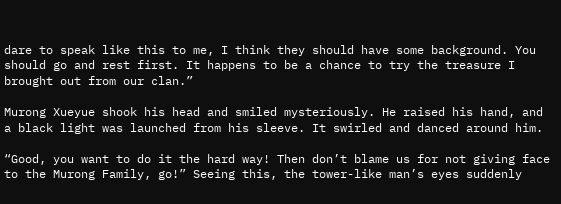dare to speak like this to me, I think they should have some background. You should go and rest first. It happens to be a chance to try the treasure I brought out from our clan.”

Murong Xueyue shook his head and smiled mysteriously. He raised his hand, and a black light was launched from his sleeve. It swirled and danced around him.

“Good, you want to do it the hard way! Then don’t blame us for not giving face to the Murong Family, go!” Seeing this, the tower-like man’s eyes suddenly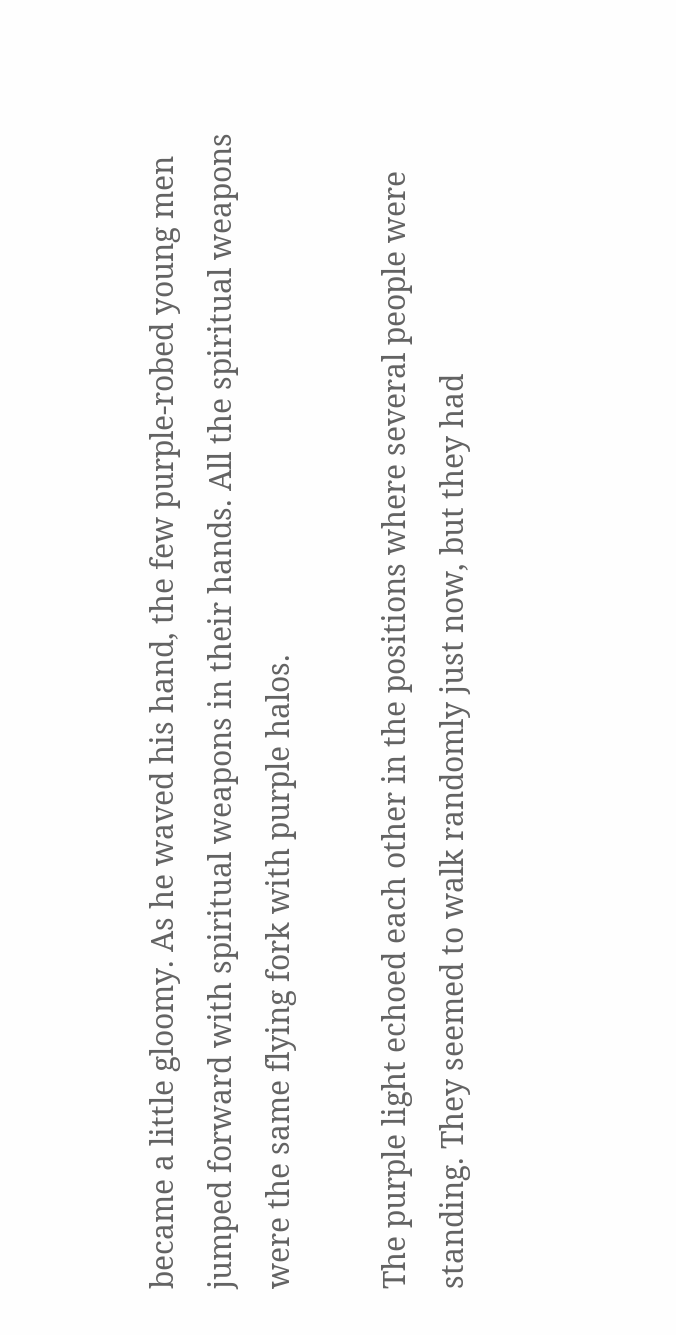became a little gloomy. As he waved his hand, the few purple-robed young men jumped forward with spiritual weapons in their hands. All the spiritual weapons were the same flying fork with purple halos.

The purple light echoed each other in the positions where several people were standing. They seemed to walk randomly just now, but they had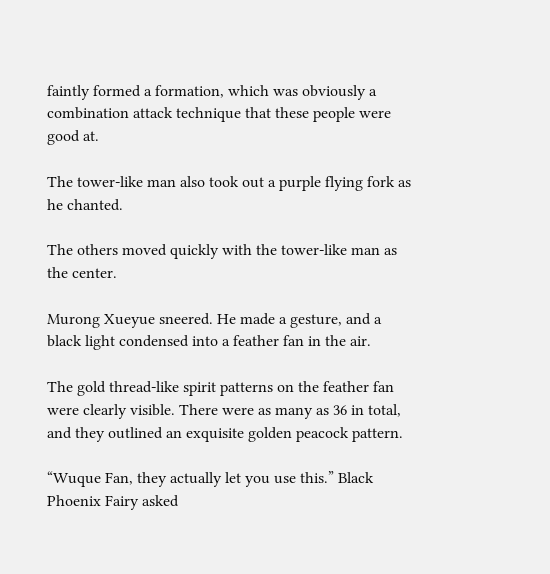faintly formed a formation, which was obviously a combination attack technique that these people were good at.

The tower-like man also took out a purple flying fork as he chanted.

The others moved quickly with the tower-like man as the center.

Murong Xueyue sneered. He made a gesture, and a black light condensed into a feather fan in the air.

The gold thread-like spirit patterns on the feather fan were clearly visible. There were as many as 36 in total, and they outlined an exquisite golden peacock pattern.

“Wuque Fan, they actually let you use this.” Black Phoenix Fairy asked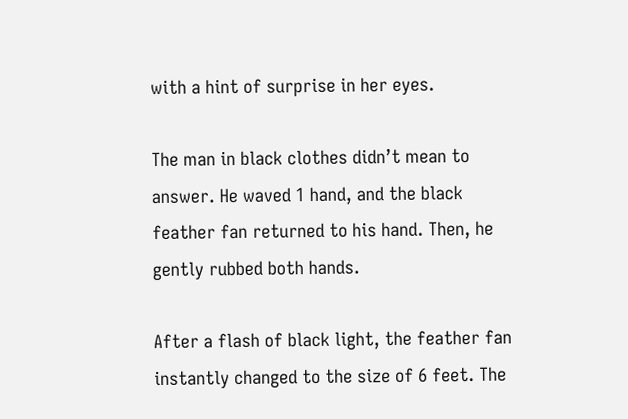with a hint of surprise in her eyes.

The man in black clothes didn’t mean to answer. He waved 1 hand, and the black feather fan returned to his hand. Then, he gently rubbed both hands.

After a flash of black light, the feather fan instantly changed to the size of 6 feet. The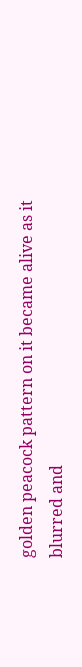golden peacock pattern on it became alive as it blurred and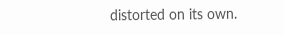distorted on its own.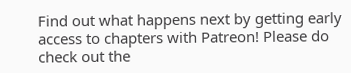Find out what happens next by getting early access to chapters with Patreon! Please do check out the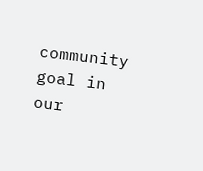community goal in our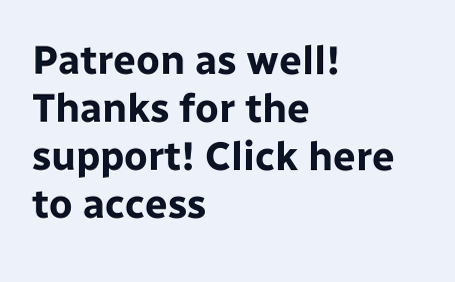Patreon as well! Thanks for the support! Click here to access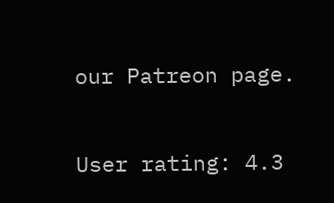our Patreon page.

User rating: 4.3